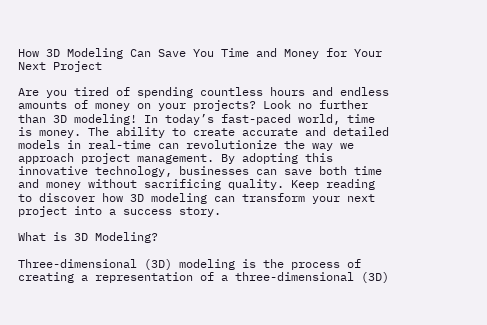How 3D Modeling Can Save You Time and Money for Your Next Project

Are you tired of spending countless hours and endless amounts of money on your projects? Look no further than 3D modeling! In today’s fast-paced world, time is money. The ability to create accurate and detailed models in real-time can revolutionize the way we approach project management. By adopting this innovative technology, businesses can save both time and money without sacrificing quality. Keep reading to discover how 3D modeling can transform your next project into a success story.

What is 3D Modeling?

Three-dimensional (3D) modeling is the process of creating a representation of a three-dimensional (3D)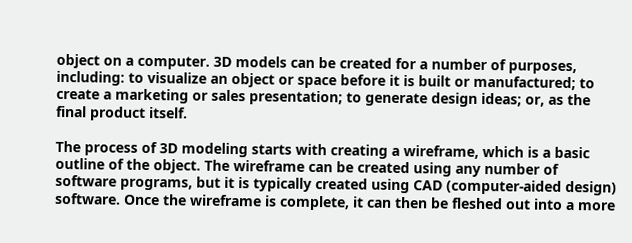object on a computer. 3D models can be created for a number of purposes, including: to visualize an object or space before it is built or manufactured; to create a marketing or sales presentation; to generate design ideas; or, as the final product itself.

The process of 3D modeling starts with creating a wireframe, which is a basic outline of the object. The wireframe can be created using any number of software programs, but it is typically created using CAD (computer-aided design) software. Once the wireframe is complete, it can then be fleshed out into a more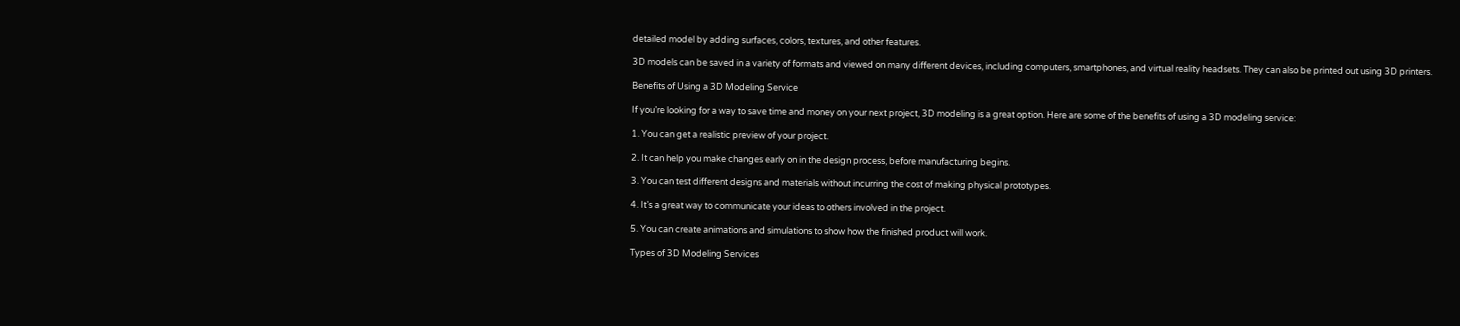detailed model by adding surfaces, colors, textures, and other features.

3D models can be saved in a variety of formats and viewed on many different devices, including computers, smartphones, and virtual reality headsets. They can also be printed out using 3D printers.

Benefits of Using a 3D Modeling Service

If you’re looking for a way to save time and money on your next project, 3D modeling is a great option. Here are some of the benefits of using a 3D modeling service:

1. You can get a realistic preview of your project.

2. It can help you make changes early on in the design process, before manufacturing begins.

3. You can test different designs and materials without incurring the cost of making physical prototypes.

4. It’s a great way to communicate your ideas to others involved in the project.

5. You can create animations and simulations to show how the finished product will work.

Types of 3D Modeling Services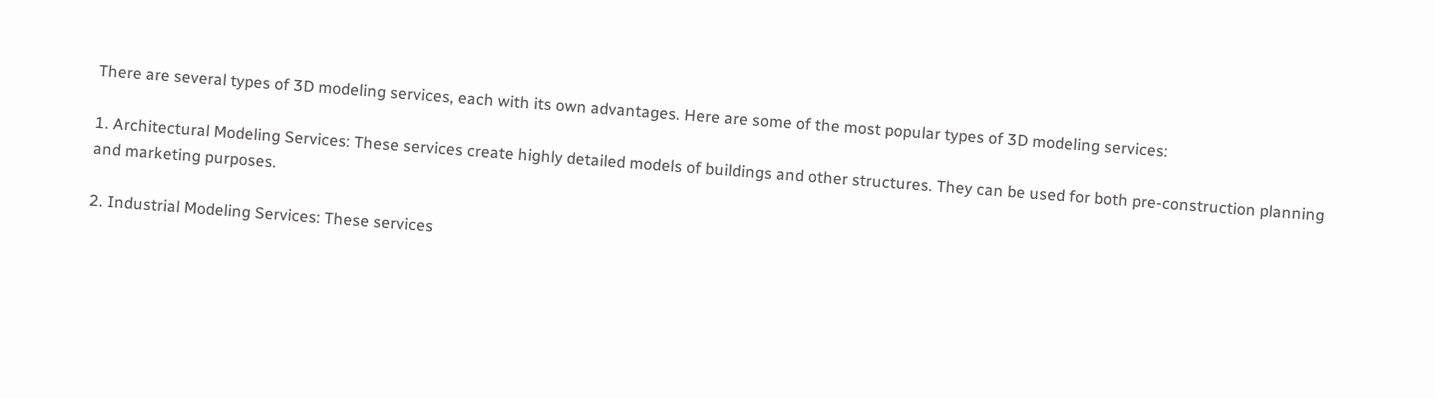There are several types of 3D modeling services, each with its own advantages. Here are some of the most popular types of 3D modeling services:

1. Architectural Modeling Services: These services create highly detailed models of buildings and other structures. They can be used for both pre-construction planning and marketing purposes.

2. Industrial Modeling Services: These services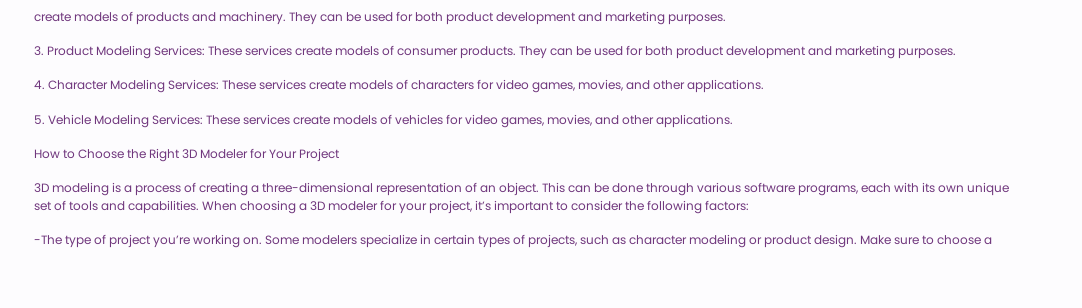create models of products and machinery. They can be used for both product development and marketing purposes.

3. Product Modeling Services: These services create models of consumer products. They can be used for both product development and marketing purposes.

4. Character Modeling Services: These services create models of characters for video games, movies, and other applications.

5. Vehicle Modeling Services: These services create models of vehicles for video games, movies, and other applications.

How to Choose the Right 3D Modeler for Your Project

3D modeling is a process of creating a three-dimensional representation of an object. This can be done through various software programs, each with its own unique set of tools and capabilities. When choosing a 3D modeler for your project, it’s important to consider the following factors:

-The type of project you’re working on. Some modelers specialize in certain types of projects, such as character modeling or product design. Make sure to choose a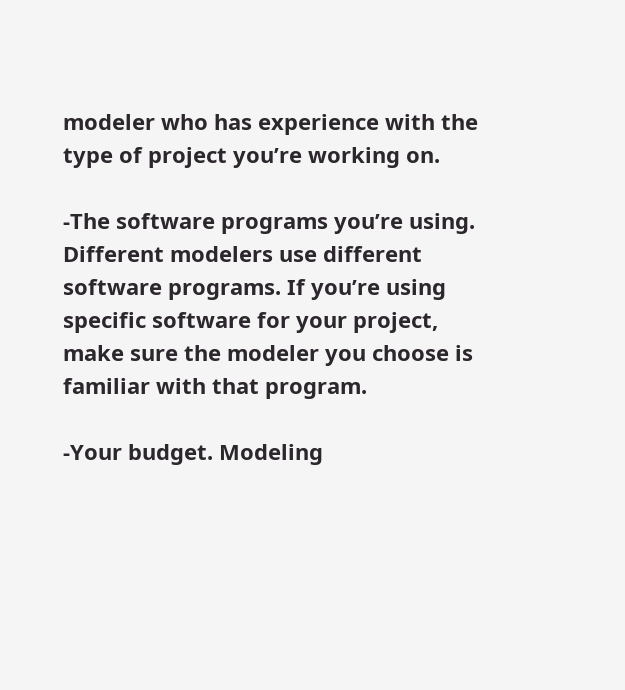modeler who has experience with the type of project you’re working on.

-The software programs you’re using. Different modelers use different software programs. If you’re using specific software for your project, make sure the modeler you choose is familiar with that program.

-Your budget. Modeling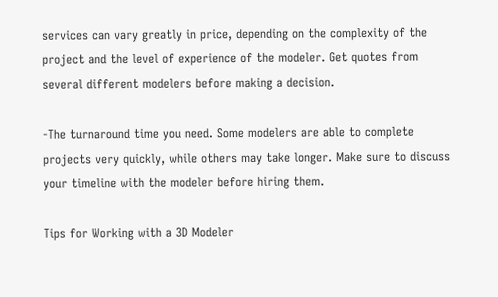services can vary greatly in price, depending on the complexity of the project and the level of experience of the modeler. Get quotes from several different modelers before making a decision.

-The turnaround time you need. Some modelers are able to complete projects very quickly, while others may take longer. Make sure to discuss your timeline with the modeler before hiring them.

Tips for Working with a 3D Modeler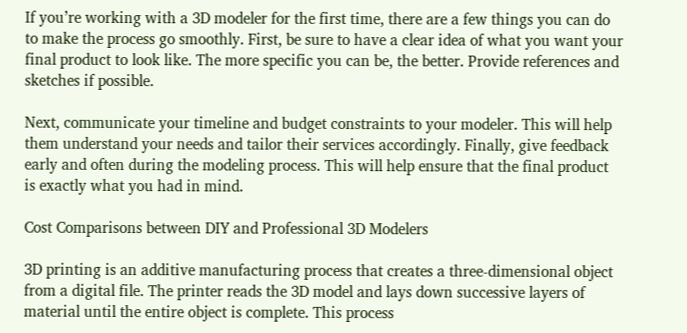If you’re working with a 3D modeler for the first time, there are a few things you can do to make the process go smoothly. First, be sure to have a clear idea of what you want your final product to look like. The more specific you can be, the better. Provide references and sketches if possible.

Next, communicate your timeline and budget constraints to your modeler. This will help them understand your needs and tailor their services accordingly. Finally, give feedback early and often during the modeling process. This will help ensure that the final product is exactly what you had in mind.

Cost Comparisons between DIY and Professional 3D Modelers

3D printing is an additive manufacturing process that creates a three-dimensional object from a digital file. The printer reads the 3D model and lays down successive layers of material until the entire object is complete. This process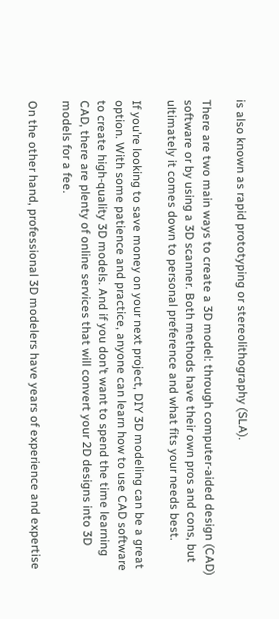is also known as rapid prototyping or stereolithography (SLA).

There are two main ways to create a 3D model: through computer-aided design (CAD) software or by using a 3D scanner. Both methods have their own pros and cons, but ultimately it comes down to personal preference and what fits your needs best.

If you’re looking to save money on your next project, DIY 3D modeling can be a great option. With some patience and practice, anyone can learn how to use CAD software to create high-quality 3D models. And if you don’t want to spend the time learning CAD, there are plenty of online services that will convert your 2D designs into 3D models for a fee.

On the other hand, professional 3D modelers have years of experience and expertise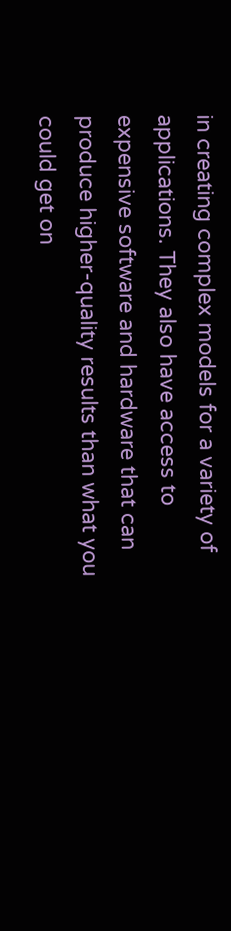in creating complex models for a variety of applications. They also have access to expensive software and hardware that can produce higher-quality results than what you could get on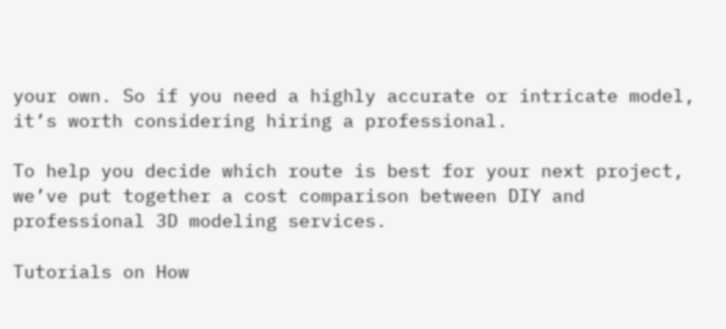your own. So if you need a highly accurate or intricate model, it’s worth considering hiring a professional.

To help you decide which route is best for your next project, we’ve put together a cost comparison between DIY and professional 3D modeling services.

Tutorials on How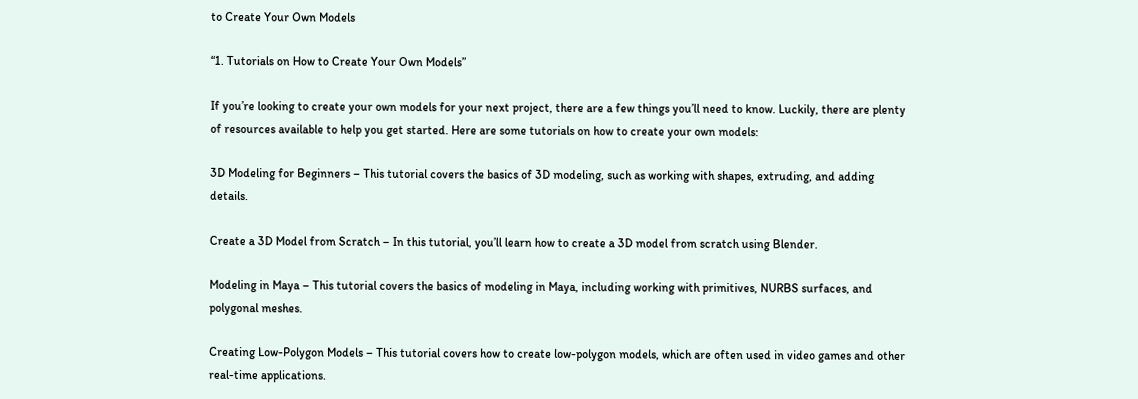to Create Your Own Models

“1. Tutorials on How to Create Your Own Models”

If you’re looking to create your own models for your next project, there are a few things you’ll need to know. Luckily, there are plenty of resources available to help you get started. Here are some tutorials on how to create your own models:

3D Modeling for Beginners – This tutorial covers the basics of 3D modeling, such as working with shapes, extruding, and adding details.

Create a 3D Model from Scratch – In this tutorial, you’ll learn how to create a 3D model from scratch using Blender.

Modeling in Maya – This tutorial covers the basics of modeling in Maya, including working with primitives, NURBS surfaces, and polygonal meshes.

Creating Low-Polygon Models – This tutorial covers how to create low-polygon models, which are often used in video games and other real-time applications.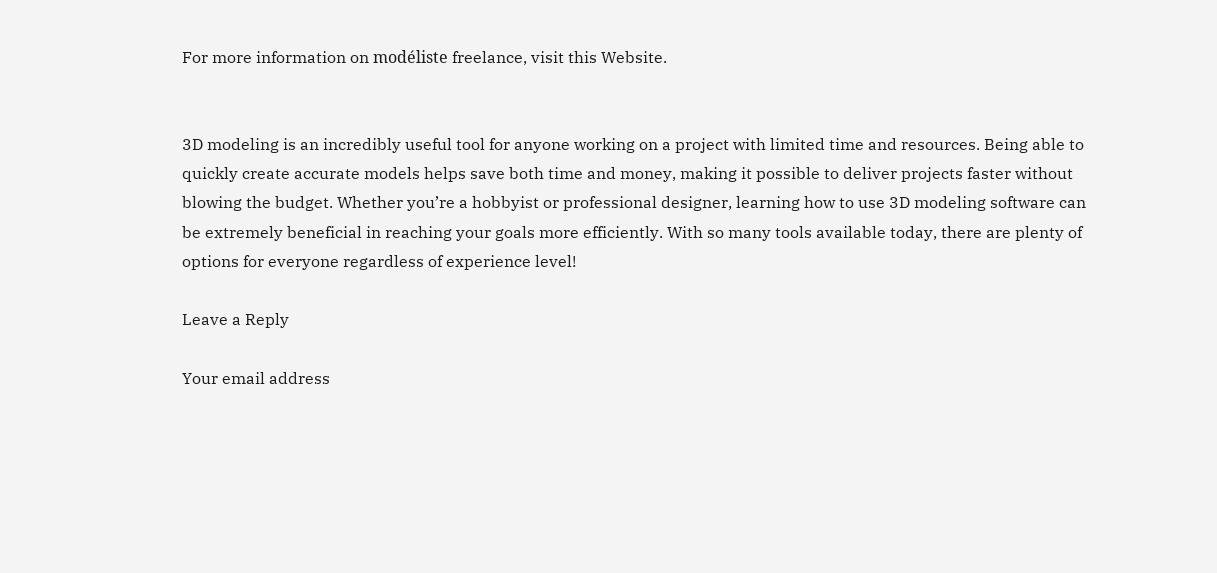For more information on modéliste freelance, visit this Website.


3D modeling is an incredibly useful tool for anyone working on a project with limited time and resources. Being able to quickly create accurate models helps save both time and money, making it possible to deliver projects faster without blowing the budget. Whether you’re a hobbyist or professional designer, learning how to use 3D modeling software can be extremely beneficial in reaching your goals more efficiently. With so many tools available today, there are plenty of options for everyone regardless of experience level!

Leave a Reply

Your email address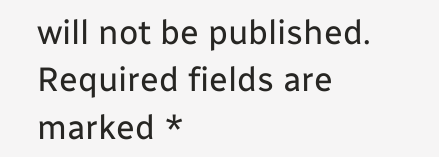will not be published. Required fields are marked *